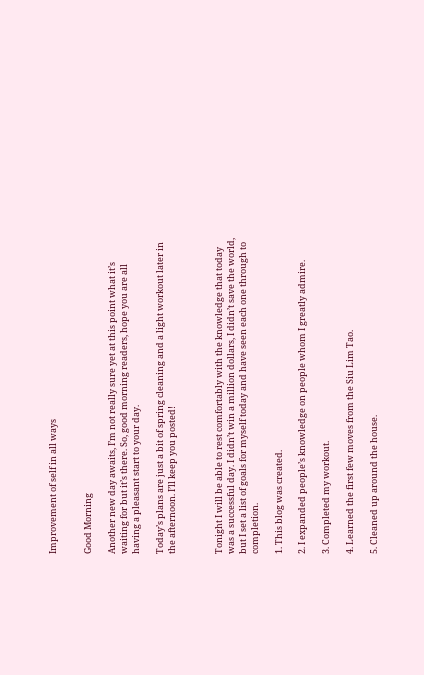Improvement of self in all ways


Good Morning

Another new day awaits, I’m not really sure yet at this point what it’s waiting for but it’s there. So, good morning readers, hope you are all having a pleasant start to your day.

Today’s plans are just a bit of spring cleaning and a light workout later in the afternoon. I’ll keep you posted!



Tonight I will be able to rest comfortably with the knowledge that today was a successful day. I didn’t win a million dollars, I didn’t save the world, but I set a list of goals for myself today and have seen each one through to completion.

1. This blog was created.

2. I expanded people’s knowledge on people whom I greatly admire.

3. Completed my workout.

4. Learned the first few moves from the Siu Lim Tao.

5. Cleaned up around the house.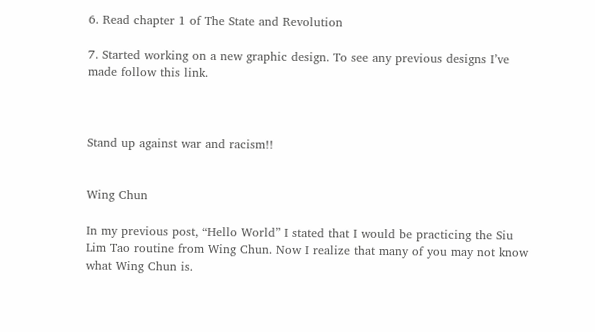6. Read chapter 1 of The State and Revolution

7. Started working on a new graphic design. To see any previous designs I’ve made follow this link.



Stand up against war and racism!!


Wing Chun

In my previous post, “Hello World” I stated that I would be practicing the Siu Lim Tao routine from Wing Chun. Now I realize that many of you may not know what Wing Chun is.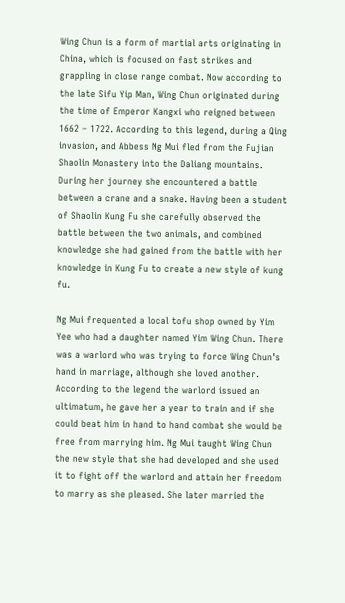Wing Chun is a form of martial arts originating in China, which is focused on fast strikes and grappling in close range combat. Now according to the late Sifu Yip Man, Wing Chun originated during the time of Emperor Kangxi who reigned between 1662 – 1722. According to this legend, during a Qing invasion, and Abbess Ng Mui fled from the Fujian Shaolin Monastery into the Daliang mountains. During her journey she encountered a battle between a crane and a snake. Having been a student of Shaolin Kung Fu she carefully observed the battle between the two animals, and combined knowledge she had gained from the battle with her knowledge in Kung Fu to create a new style of kung fu.

Ng Mui frequented a local tofu shop owned by Yim Yee who had a daughter named Yim Wing Chun. There was a warlord who was trying to force Wing Chun’s hand in marriage, although she loved another. According to the legend the warlord issued an ultimatum, he gave her a year to train and if she could beat him in hand to hand combat she would be free from marrying him. Ng Mui taught Wing Chun the new style that she had developed and she used it to fight off the warlord and attain her freedom to marry as she pleased. She later married the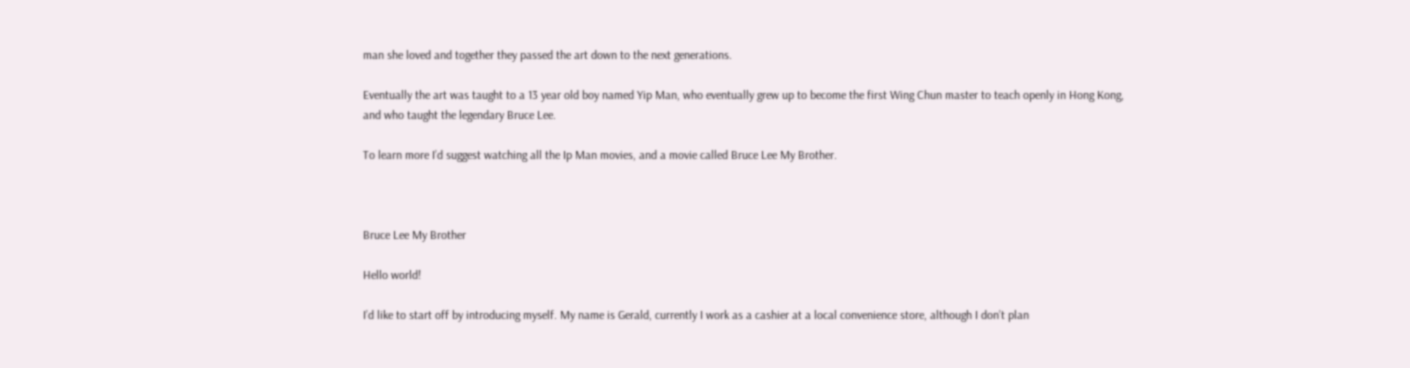man she loved and together they passed the art down to the next generations.

Eventually the art was taught to a 13 year old boy named Yip Man, who eventually grew up to become the first Wing Chun master to teach openly in Hong Kong, and who taught the legendary Bruce Lee.

To learn more I’d suggest watching all the Ip Man movies, and a movie called Bruce Lee My Brother.



Bruce Lee My Brother

Hello world!

I’d like to start off by introducing myself. My name is Gerald, currently I work as a cashier at a local convenience store, although I don’t plan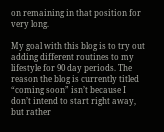on remaining in that position for very long.

My goal with this blog is to try out adding different routines to my lifestyle for 90 day periods. The reason the blog is currently titled “coming soon” isn’t because I don’t intend to start right away, but rather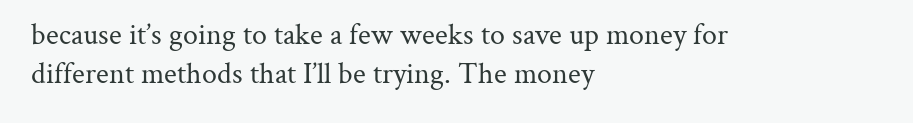because it’s going to take a few weeks to save up money for different methods that I’ll be trying. The money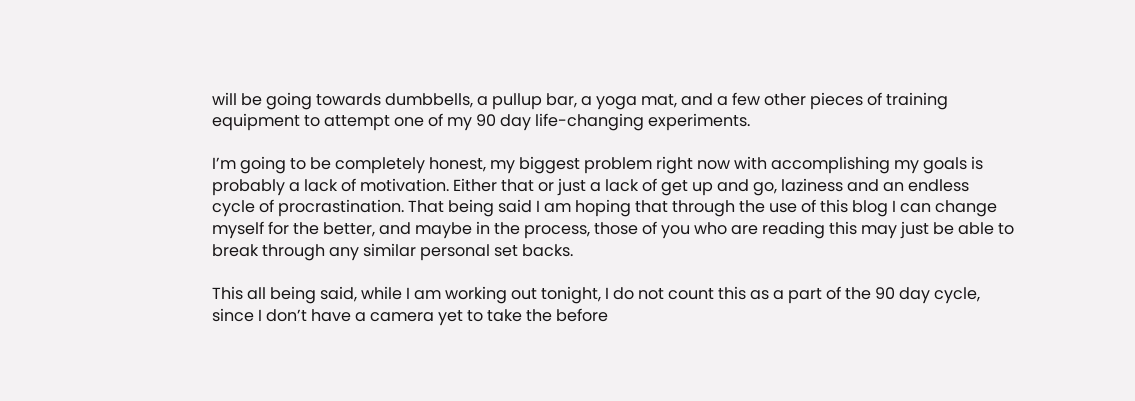will be going towards dumbbells, a pullup bar, a yoga mat, and a few other pieces of training equipment to attempt one of my 90 day life-changing experiments.

I’m going to be completely honest, my biggest problem right now with accomplishing my goals is probably a lack of motivation. Either that or just a lack of get up and go, laziness and an endless cycle of procrastination. That being said I am hoping that through the use of this blog I can change myself for the better, and maybe in the process, those of you who are reading this may just be able to break through any similar personal set backs.

This all being said, while I am working out tonight, I do not count this as a part of the 90 day cycle, since I don’t have a camera yet to take the before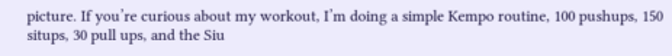picture. If you’re curious about my workout, I’m doing a simple Kempo routine, 100 pushups, 150 situps, 30 pull ups, and the Siu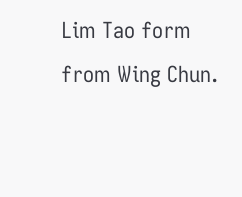Lim Tao form from Wing Chun.